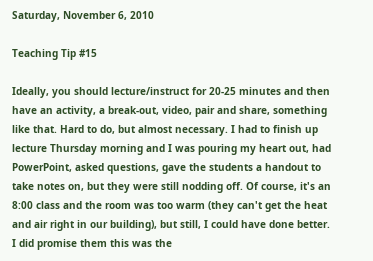Saturday, November 6, 2010

Teaching Tip #15

Ideally, you should lecture/instruct for 20-25 minutes and then have an activity, a break-out, video, pair and share, something like that. Hard to do, but almost necessary. I had to finish up lecture Thursday morning and I was pouring my heart out, had PowerPoint, asked questions, gave the students a handout to take notes on, but they were still nodding off. Of course, it's an 8:00 class and the room was too warm (they can't get the heat and air right in our building), but still, I could have done better. I did promise them this was the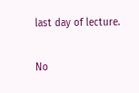last day of lecture.

No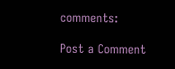comments:

Post a Comment